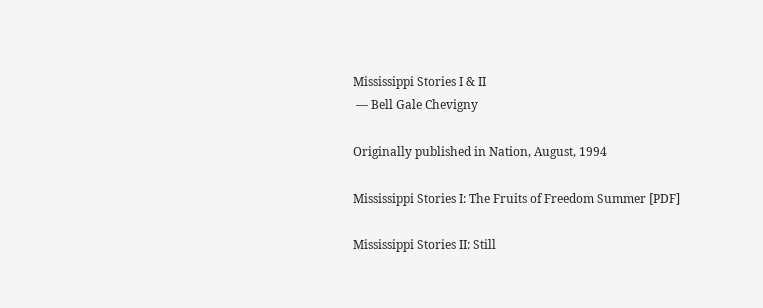Mississippi Stories I & II
 — Bell Gale Chevigny

Originally published in Nation, August, 1994

Mississippi Stories I: The Fruits of Freedom Summer [PDF]

Mississippi Stories II: Still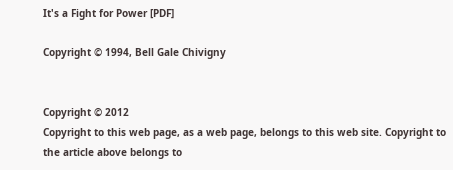It's a Fight for Power [PDF]

Copyright © 1994, Bell Gale Chivigny


Copyright © 2012
Copyright to this web page, as a web page, belongs to this web site. Copyright to the article above belongs to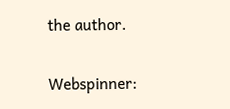the author.

Webspinner: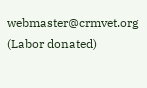webmaster@crmvet.org
(Labor donated)